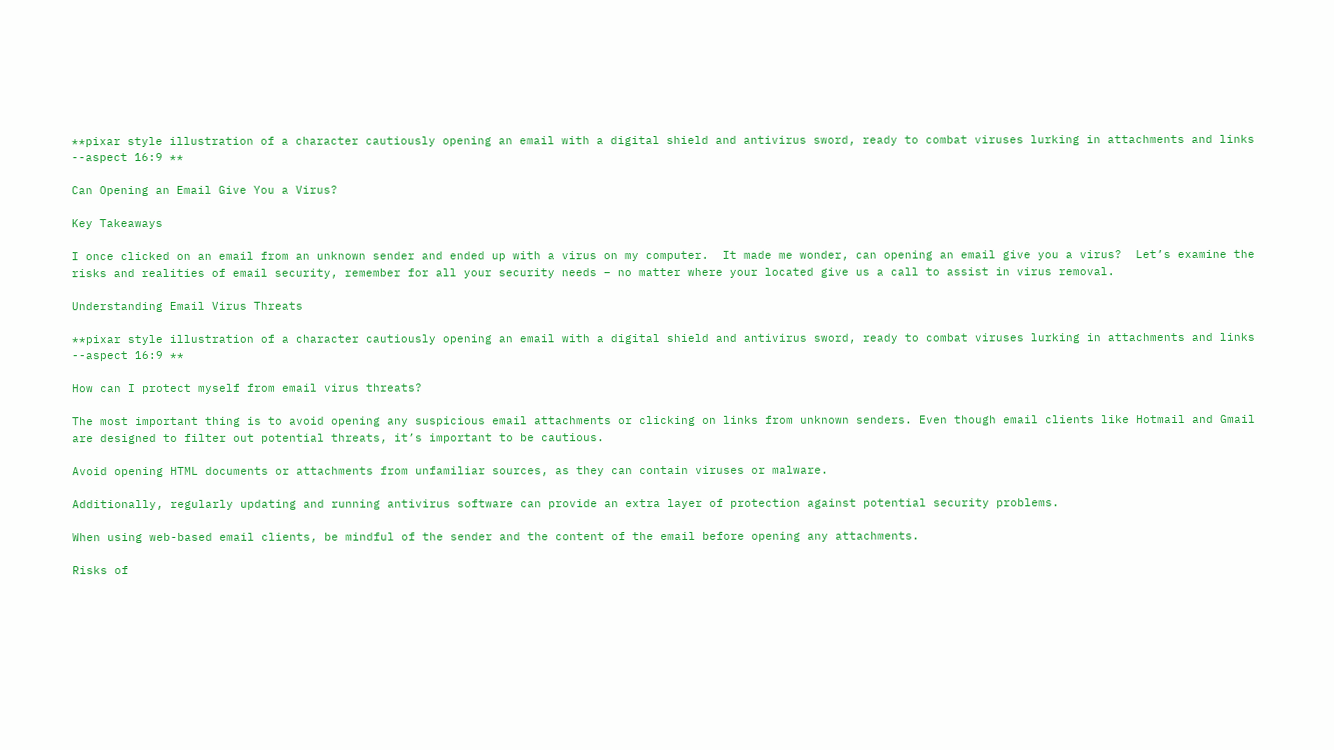**pixar style illustration of a character cautiously opening an email with a digital shield and antivirus sword, ready to combat viruses lurking in attachments and links --aspect 16:9 **

Can Opening an Email Give You a Virus?

Key Takeaways

I once clicked on an email from an unknown sender and ended up with a virus on my computer.  It made me wonder, can opening an email give you a virus?  Let’s examine the risks and realities of email security, remember for all your security needs – no matter where your located give us a call to assist in virus removal.

Understanding Email Virus Threats

**pixar style illustration of a character cautiously opening an email with a digital shield and antivirus sword, ready to combat viruses lurking in attachments and links --aspect 16:9 **

How can I protect myself from email virus threats?

The most important thing is to avoid opening any suspicious email attachments or clicking on links from unknown senders. Even though email clients like Hotmail and Gmail are designed to filter out potential threats, it’s important to be cautious.

Avoid opening HTML documents or attachments from unfamiliar sources, as they can contain viruses or malware.

Additionally, regularly updating and running antivirus software can provide an extra layer of protection against potential security problems.

When using web-based email clients, be mindful of the sender and the content of the email before opening any attachments.

Risks of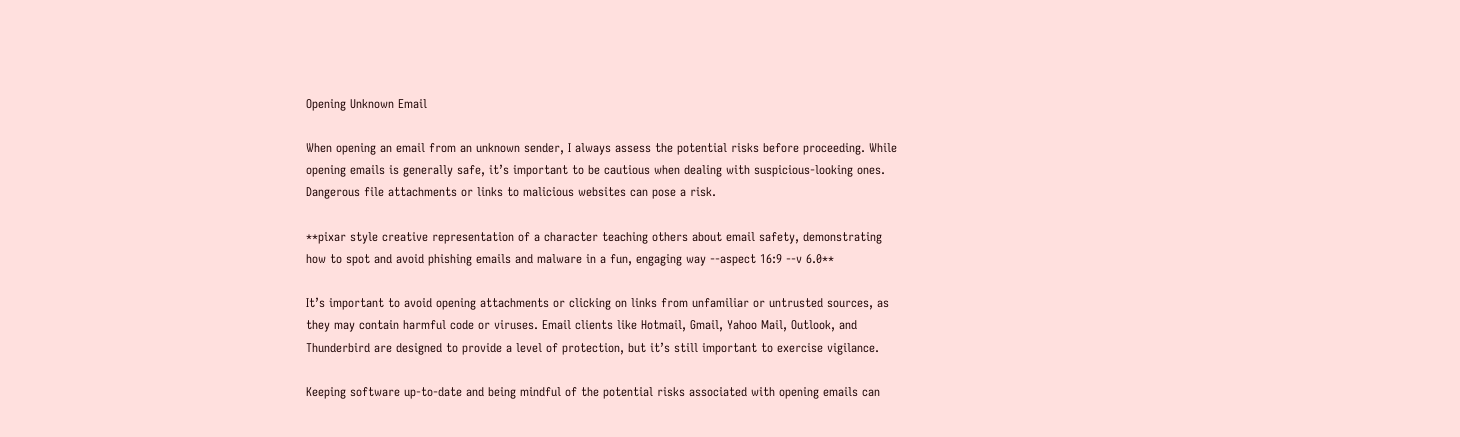Opening Unknown Email

When opening an email from an unknown sender, I always assess the potential risks before proceeding. While opening emails is generally safe, it’s important to be cautious when dealing with suspicious-looking ones. Dangerous file attachments or links to malicious websites can pose a risk.

**pixar style creative representation of a character teaching others about email safety, demonstrating how to spot and avoid phishing emails and malware in a fun, engaging way --aspect 16:9 --v 6.0**

It’s important to avoid opening attachments or clicking on links from unfamiliar or untrusted sources, as they may contain harmful code or viruses. Email clients like Hotmail, Gmail, Yahoo Mail, Outlook, and Thunderbird are designed to provide a level of protection, but it’s still important to exercise vigilance.

Keeping software up-to-date and being mindful of the potential risks associated with opening emails can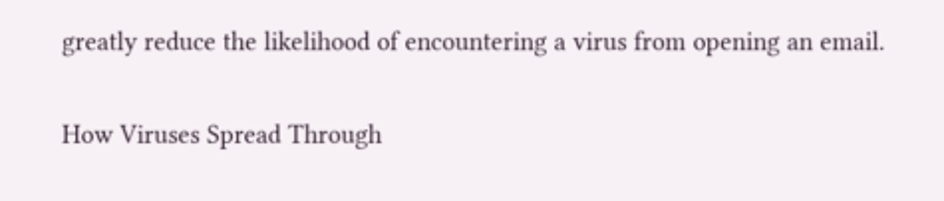greatly reduce the likelihood of encountering a virus from opening an email.

How Viruses Spread Through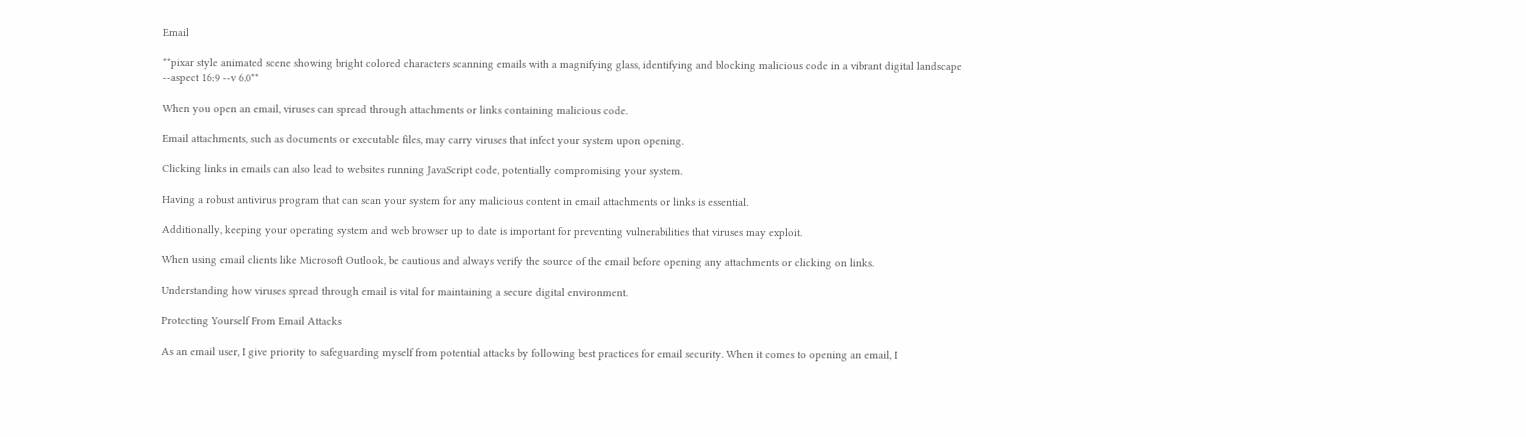Email

**pixar style animated scene showing bright colored characters scanning emails with a magnifying glass, identifying and blocking malicious code in a vibrant digital landscape --aspect 16:9 --v 6.0**

When you open an email, viruses can spread through attachments or links containing malicious code.

Email attachments, such as documents or executable files, may carry viruses that infect your system upon opening.

Clicking links in emails can also lead to websites running JavaScript code, potentially compromising your system.

Having a robust antivirus program that can scan your system for any malicious content in email attachments or links is essential.

Additionally, keeping your operating system and web browser up to date is important for preventing vulnerabilities that viruses may exploit.

When using email clients like Microsoft Outlook, be cautious and always verify the source of the email before opening any attachments or clicking on links.

Understanding how viruses spread through email is vital for maintaining a secure digital environment.

Protecting Yourself From Email Attacks

As an email user, I give priority to safeguarding myself from potential attacks by following best practices for email security. When it comes to opening an email, I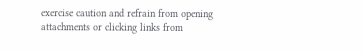exercise caution and refrain from opening attachments or clicking links from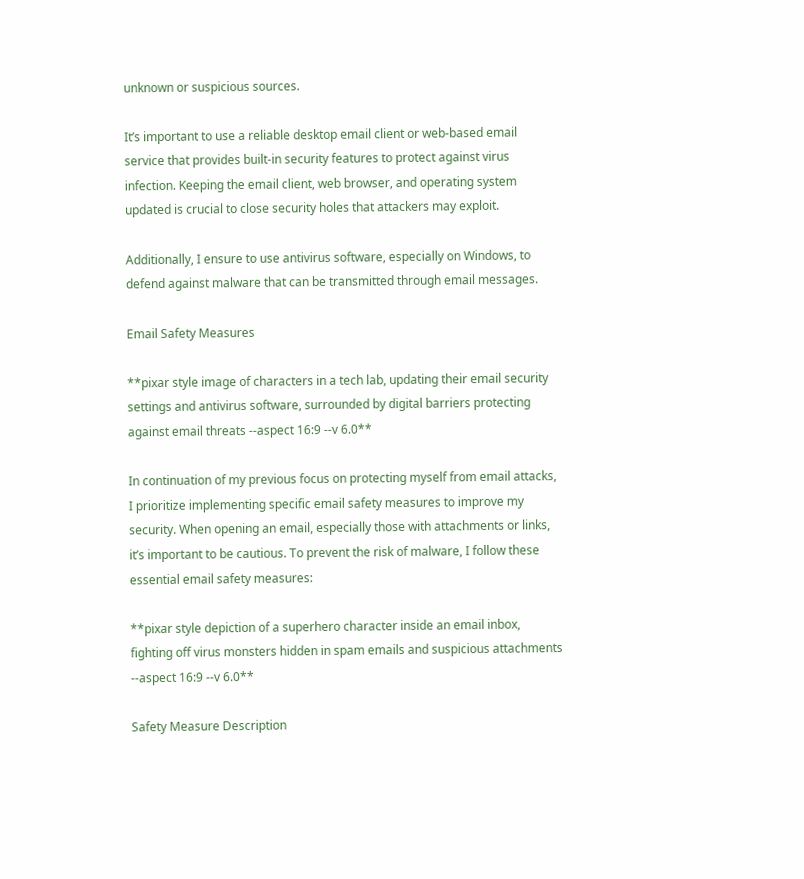unknown or suspicious sources.

It’s important to use a reliable desktop email client or web-based email service that provides built-in security features to protect against virus infection. Keeping the email client, web browser, and operating system updated is crucial to close security holes that attackers may exploit.

Additionally, I ensure to use antivirus software, especially on Windows, to defend against malware that can be transmitted through email messages.

Email Safety Measures

**pixar style image of characters in a tech lab, updating their email security settings and antivirus software, surrounded by digital barriers protecting against email threats --aspect 16:9 --v 6.0**

In continuation of my previous focus on protecting myself from email attacks, I prioritize implementing specific email safety measures to improve my security. When opening an email, especially those with attachments or links, it’s important to be cautious. To prevent the risk of malware, I follow these essential email safety measures:

**pixar style depiction of a superhero character inside an email inbox, fighting off virus monsters hidden in spam emails and suspicious attachments --aspect 16:9 --v 6.0**

Safety Measure Description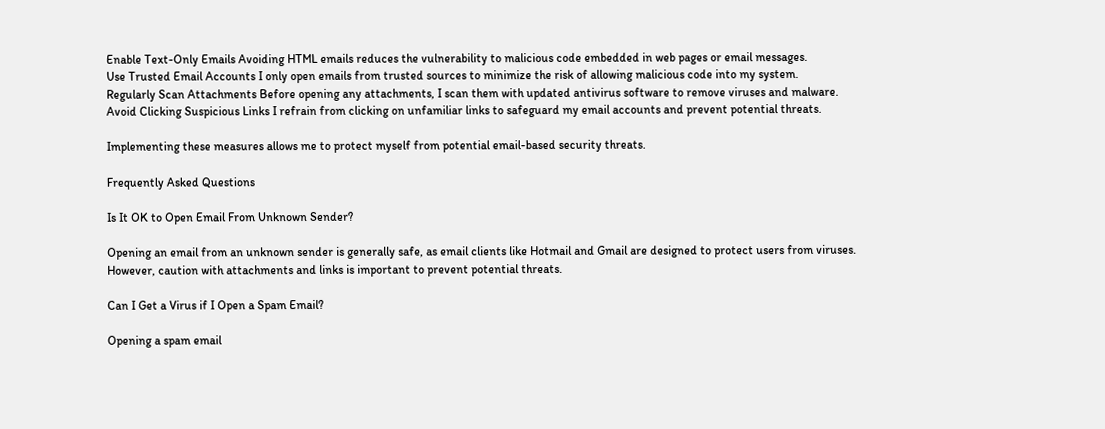Enable Text-Only Emails Avoiding HTML emails reduces the vulnerability to malicious code embedded in web pages or email messages.
Use Trusted Email Accounts I only open emails from trusted sources to minimize the risk of allowing malicious code into my system.
Regularly Scan Attachments Before opening any attachments, I scan them with updated antivirus software to remove viruses and malware.
Avoid Clicking Suspicious Links I refrain from clicking on unfamiliar links to safeguard my email accounts and prevent potential threats.

Implementing these measures allows me to protect myself from potential email-based security threats.

Frequently Asked Questions

Is It OK to Open Email From Unknown Sender?

Opening an email from an unknown sender is generally safe, as email clients like Hotmail and Gmail are designed to protect users from viruses. However, caution with attachments and links is important to prevent potential threats.

Can I Get a Virus if I Open a Spam Email?

Opening a spam email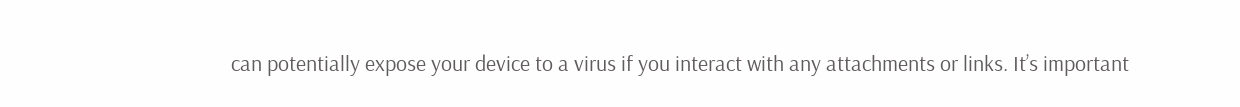can potentially expose your device to a virus if you interact with any attachments or links. It’s important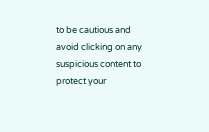to be cautious and avoid clicking on any suspicious content to protect your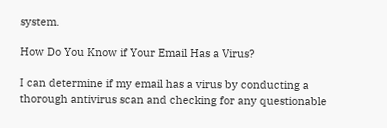system.

How Do You Know if Your Email Has a Virus?

I can determine if my email has a virus by conducting a thorough antivirus scan and checking for any questionable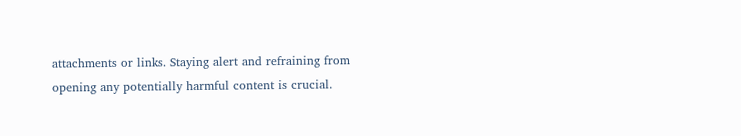attachments or links. Staying alert and refraining from opening any potentially harmful content is crucial.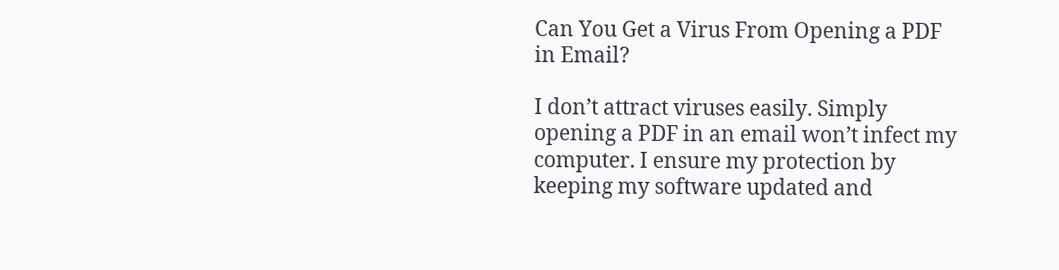Can You Get a Virus From Opening a PDF in Email?

I don’t attract viruses easily. Simply opening a PDF in an email won’t infect my computer. I ensure my protection by keeping my software updated and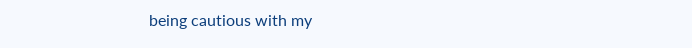being cautious with my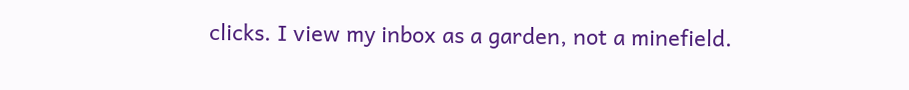clicks. I view my inbox as a garden, not a minefield.